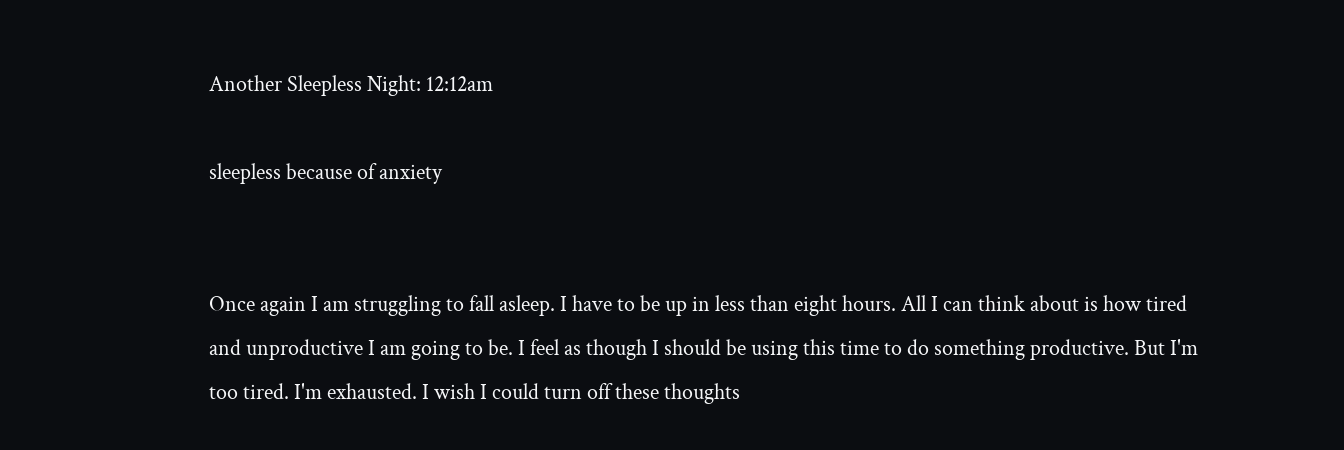Another Sleepless Night: 12:12am

sleepless because of anxiety


Once again I am struggling to fall asleep. I have to be up in less than eight hours. All I can think about is how tired and unproductive I am going to be. I feel as though I should be using this time to do something productive. But I'm too tired. I'm exhausted. I wish I could turn off these thoughts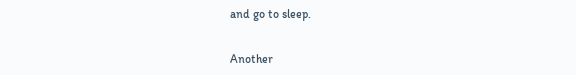and go to sleep.


Another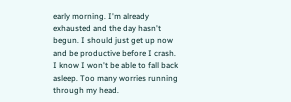early morning. I'm already exhausted and the day hasn't begun. I should just get up now and be productive before I crash. I know I won't be able to fall back asleep. Too many worries running through my head.